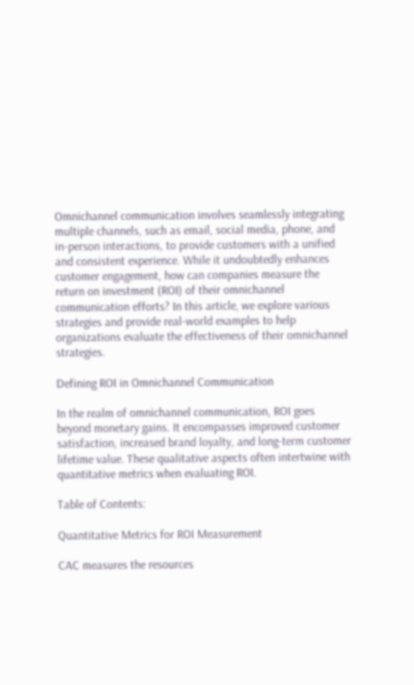Omnichannel communication involves seamlessly integrating multiple channels, such as email, social media, phone, and in-person interactions, to provide customers with a unified and consistent experience. While it undoubtedly enhances customer engagement, how can companies measure the return on investment (ROI) of their omnichannel communication efforts? In this article, we explore various strategies and provide real-world examples to help organizations evaluate the effectiveness of their omnichannel strategies.

Defining ROI in Omnichannel Communication

In the realm of omnichannel communication, ROI goes beyond monetary gains. It encompasses improved customer satisfaction, increased brand loyalty, and long-term customer lifetime value. These qualitative aspects often intertwine with quantitative metrics when evaluating ROI.

Table of Contents:

Quantitative Metrics for ROI Measurement

CAC measures the resources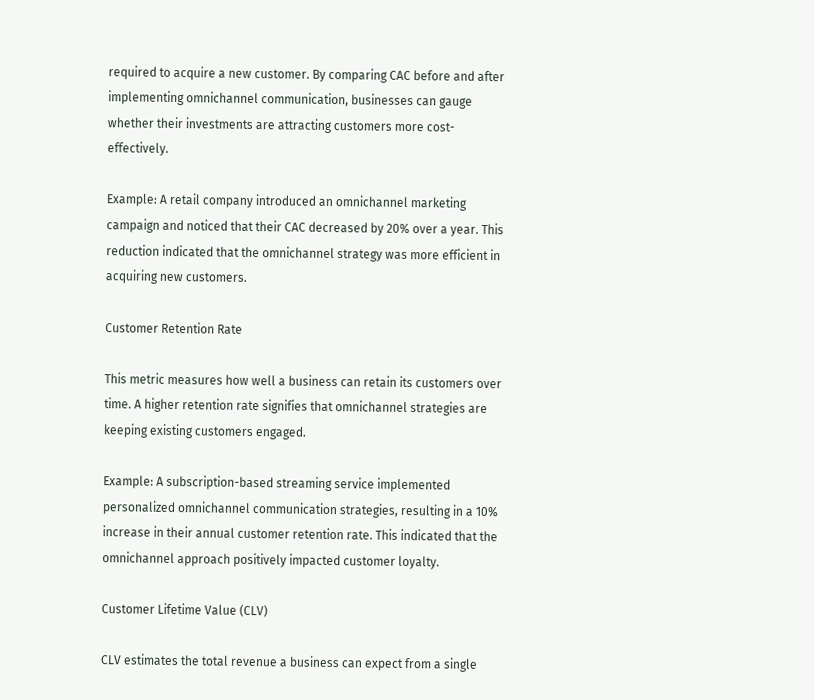required to acquire a new customer. By comparing CAC before and after implementing omnichannel communication, businesses can gauge whether their investments are attracting customers more cost-effectively.

Example: A retail company introduced an omnichannel marketing campaign and noticed that their CAC decreased by 20% over a year. This reduction indicated that the omnichannel strategy was more efficient in acquiring new customers.

Customer Retention Rate

This metric measures how well a business can retain its customers over time. A higher retention rate signifies that omnichannel strategies are keeping existing customers engaged.

Example: A subscription-based streaming service implemented personalized omnichannel communication strategies, resulting in a 10% increase in their annual customer retention rate. This indicated that the omnichannel approach positively impacted customer loyalty.

Customer Lifetime Value (CLV)

CLV estimates the total revenue a business can expect from a single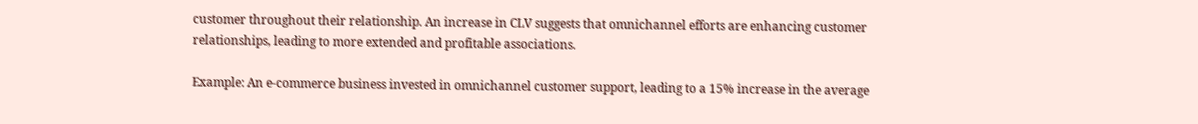customer throughout their relationship. An increase in CLV suggests that omnichannel efforts are enhancing customer relationships, leading to more extended and profitable associations.

Example: An e-commerce business invested in omnichannel customer support, leading to a 15% increase in the average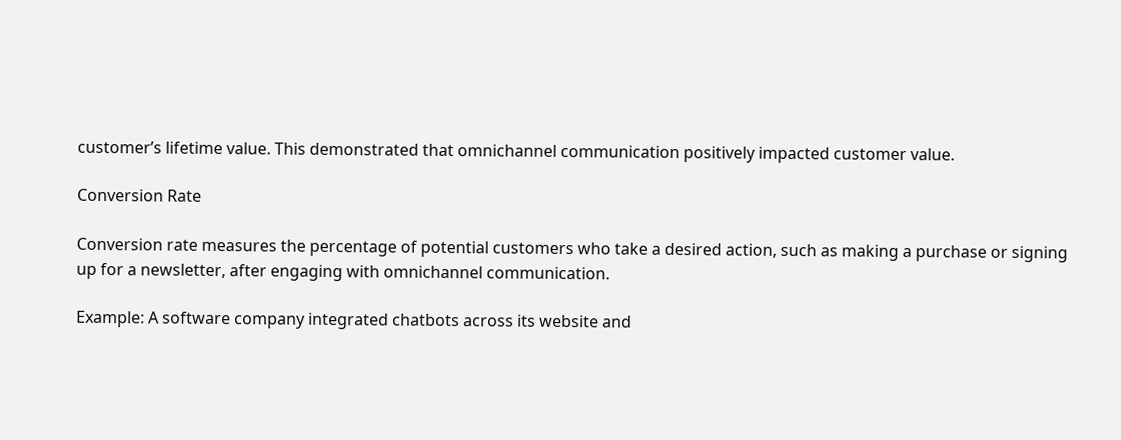customer’s lifetime value. This demonstrated that omnichannel communication positively impacted customer value.

Conversion Rate

Conversion rate measures the percentage of potential customers who take a desired action, such as making a purchase or signing up for a newsletter, after engaging with omnichannel communication.

Example: A software company integrated chatbots across its website and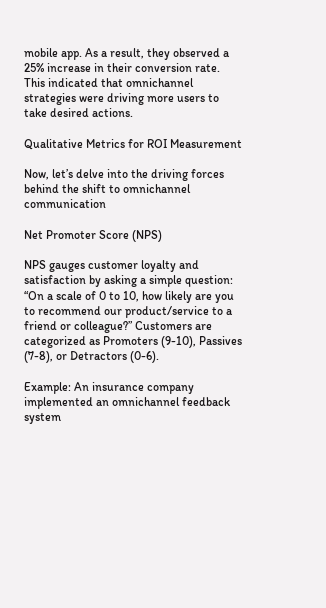mobile app. As a result, they observed a 25% increase in their conversion rate. This indicated that omnichannel strategies were driving more users to take desired actions.

Qualitative Metrics for ROI Measurement

Now, let’s delve into the driving forces behind the shift to omnichannel communication

Net Promoter Score (NPS)

NPS gauges customer loyalty and satisfaction by asking a simple question: “On a scale of 0 to 10, how likely are you to recommend our product/service to a friend or colleague?” Customers are categorized as Promoters (9-10), Passives (7-8), or Detractors (0-6).

Example: An insurance company implemented an omnichannel feedback system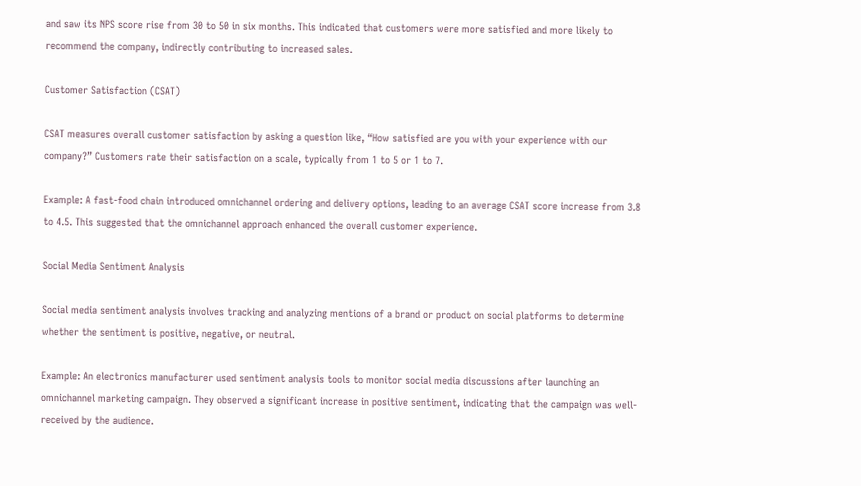and saw its NPS score rise from 30 to 50 in six months. This indicated that customers were more satisfied and more likely to recommend the company, indirectly contributing to increased sales.

Customer Satisfaction (CSAT)

CSAT measures overall customer satisfaction by asking a question like, “How satisfied are you with your experience with our company?” Customers rate their satisfaction on a scale, typically from 1 to 5 or 1 to 7.

Example: A fast-food chain introduced omnichannel ordering and delivery options, leading to an average CSAT score increase from 3.8 to 4.5. This suggested that the omnichannel approach enhanced the overall customer experience.

Social Media Sentiment Analysis

Social media sentiment analysis involves tracking and analyzing mentions of a brand or product on social platforms to determine whether the sentiment is positive, negative, or neutral.

Example: An electronics manufacturer used sentiment analysis tools to monitor social media discussions after launching an omnichannel marketing campaign. They observed a significant increase in positive sentiment, indicating that the campaign was well-received by the audience.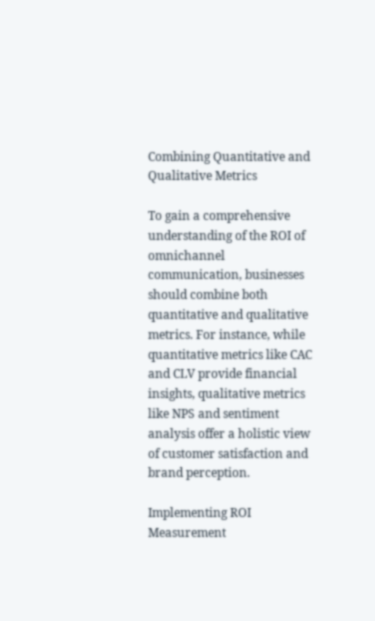Combining Quantitative and Qualitative Metrics

To gain a comprehensive understanding of the ROI of omnichannel communication, businesses should combine both quantitative and qualitative metrics. For instance, while quantitative metrics like CAC and CLV provide financial insights, qualitative metrics like NPS and sentiment analysis offer a holistic view of customer satisfaction and brand perception.

Implementing ROI Measurement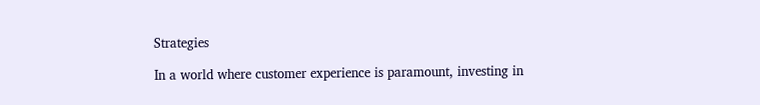Strategies

In a world where customer experience is paramount, investing in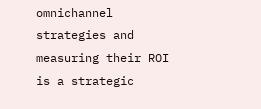omnichannel strategies and measuring their ROI is a strategic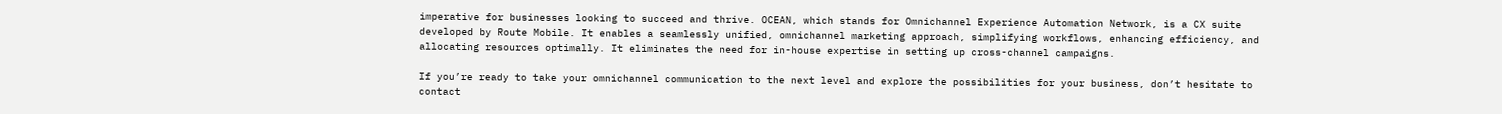imperative for businesses looking to succeed and thrive. OCEAN, which stands for Omnichannel Experience Automation Network, is a CX suite developed by Route Mobile. It enables a seamlessly unified, omnichannel marketing approach, simplifying workflows, enhancing efficiency, and allocating resources optimally. It eliminates the need for in-house expertise in setting up cross-channel campaigns.

If you’re ready to take your omnichannel communication to the next level and explore the possibilities for your business, don’t hesitate to contact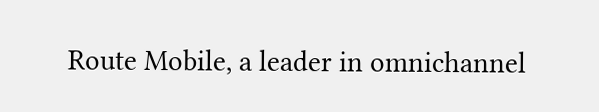Route Mobile, a leader in omnichannel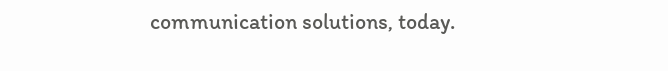communication solutions, today.